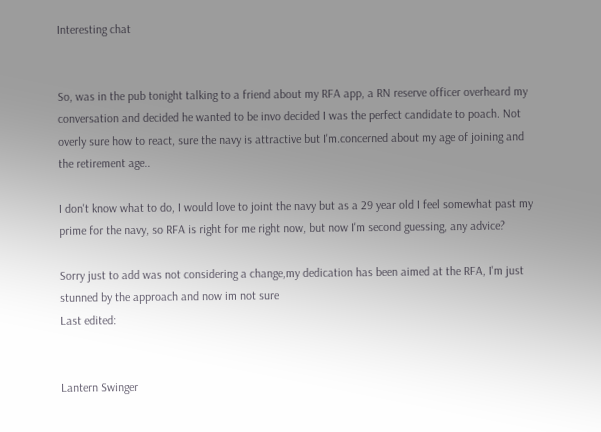Interesting chat


So, was in the pub tonight talking to a friend about my RFA app, a RN reserve officer overheard my conversation and decided he wanted to be invo decided I was the perfect candidate to poach. Not overly sure how to react, sure the navy is attractive but I'm.concerned about my age of joining and the retirement age..

I don't know what to do, I would love to joint the navy but as a 29 year old I feel somewhat past my prime for the navy, so RFA is right for me right now, but now I'm second guessing, any advice?

Sorry just to add was not considering a change,my dedication has been aimed at the RFA, I'm just stunned by the approach and now im not sure
Last edited:


Lantern Swinger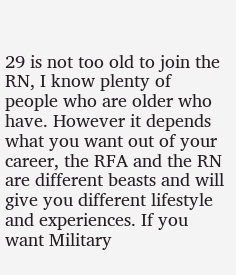29 is not too old to join the RN, I know plenty of people who are older who have. However it depends what you want out of your career, the RFA and the RN are different beasts and will give you different lifestyle and experiences. If you want Military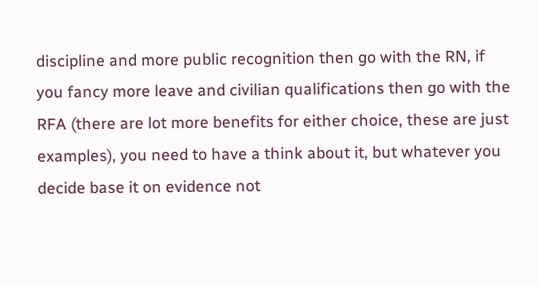discipline and more public recognition then go with the RN, if you fancy more leave and civilian qualifications then go with the RFA (there are lot more benefits for either choice, these are just examples), you need to have a think about it, but whatever you decide base it on evidence not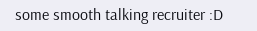some smooth talking recruiter :D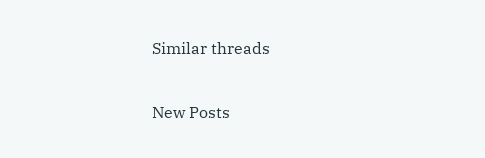Similar threads

New Posts